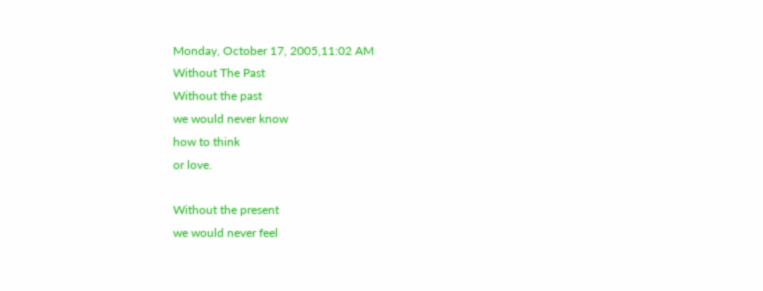Monday, October 17, 2005,11:02 AM
Without The Past
Without the past
we would never know
how to think
or love.

Without the present
we would never feel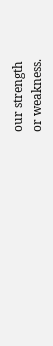our strength
or weakness.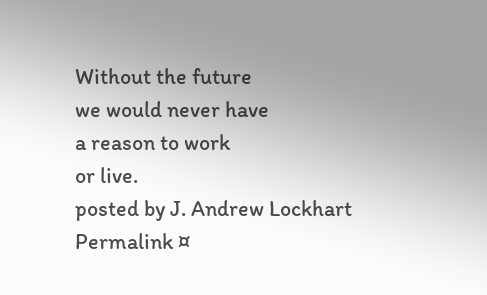Without the future
we would never have
a reason to work
or live.
posted by J. Andrew Lockhart
Permalink ¤